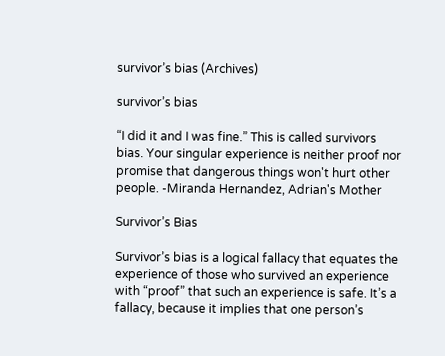survivor’s bias (Archives)

survivor’s bias

“I did it and I was fine.” This is called survivors bias. Your singular experience is neither proof nor promise that dangerous things won't hurt other people. -Miranda Hernandez, Adrian's Mother

Survivor’s Bias

Survivor’s bias is a logical fallacy that equates the experience of those who survived an experience with “proof” that such an experience is safe. It’s a fallacy, because it implies that one person’s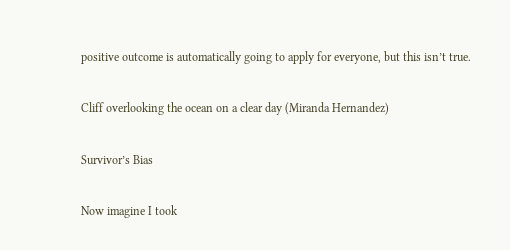positive outcome is automatically going to apply for everyone, but this isn’t true.

Cliff overlooking the ocean on a clear day (Miranda Hernandez)

Survivor’s Bias

Now imagine I took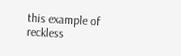this example of reckless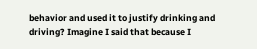behavior and used it to justify drinking and driving? Imagine I said that because I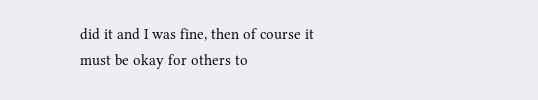did it and I was fine, then of course it must be okay for others to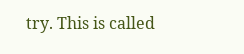try. This is called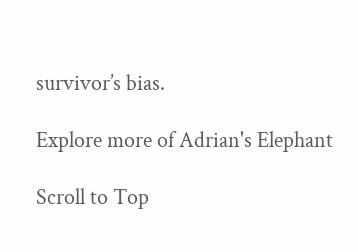survivor’s bias.

Explore more of Adrian's Elephant

Scroll to Top